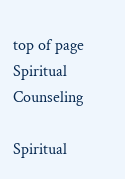top of page
Spiritual Counseling

Spiritual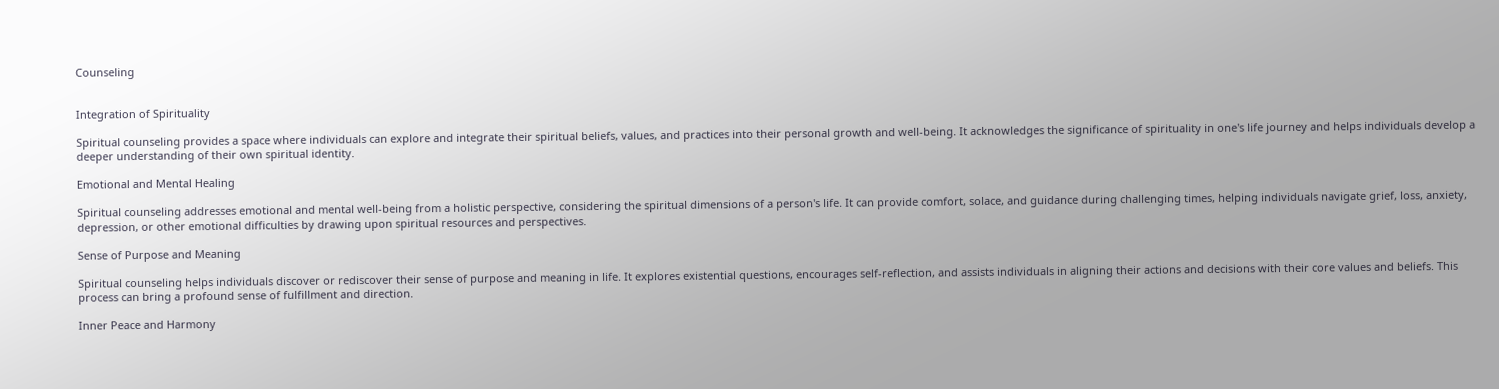Counseling


Integration of Spirituality

Spiritual counseling provides a space where individuals can explore and integrate their spiritual beliefs, values, and practices into their personal growth and well-being. It acknowledges the significance of spirituality in one's life journey and helps individuals develop a deeper understanding of their own spiritual identity.

Emotional and Mental Healing

Spiritual counseling addresses emotional and mental well-being from a holistic perspective, considering the spiritual dimensions of a person's life. It can provide comfort, solace, and guidance during challenging times, helping individuals navigate grief, loss, anxiety, depression, or other emotional difficulties by drawing upon spiritual resources and perspectives.

Sense of Purpose and Meaning

Spiritual counseling helps individuals discover or rediscover their sense of purpose and meaning in life. It explores existential questions, encourages self-reflection, and assists individuals in aligning their actions and decisions with their core values and beliefs. This process can bring a profound sense of fulfillment and direction.

Inner Peace and Harmony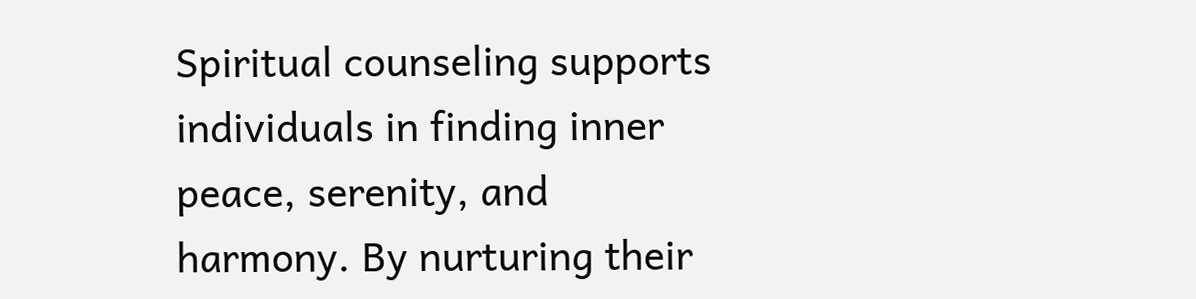Spiritual counseling supports individuals in finding inner peace, serenity, and harmony. By nurturing their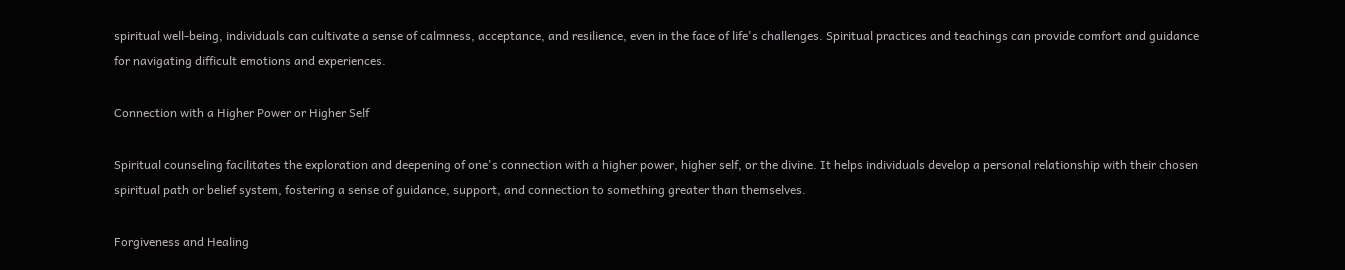spiritual well-being, individuals can cultivate a sense of calmness, acceptance, and resilience, even in the face of life's challenges. Spiritual practices and teachings can provide comfort and guidance for navigating difficult emotions and experiences.

Connection with a Higher Power or Higher Self

Spiritual counseling facilitates the exploration and deepening of one's connection with a higher power, higher self, or the divine. It helps individuals develop a personal relationship with their chosen spiritual path or belief system, fostering a sense of guidance, support, and connection to something greater than themselves.

Forgiveness and Healing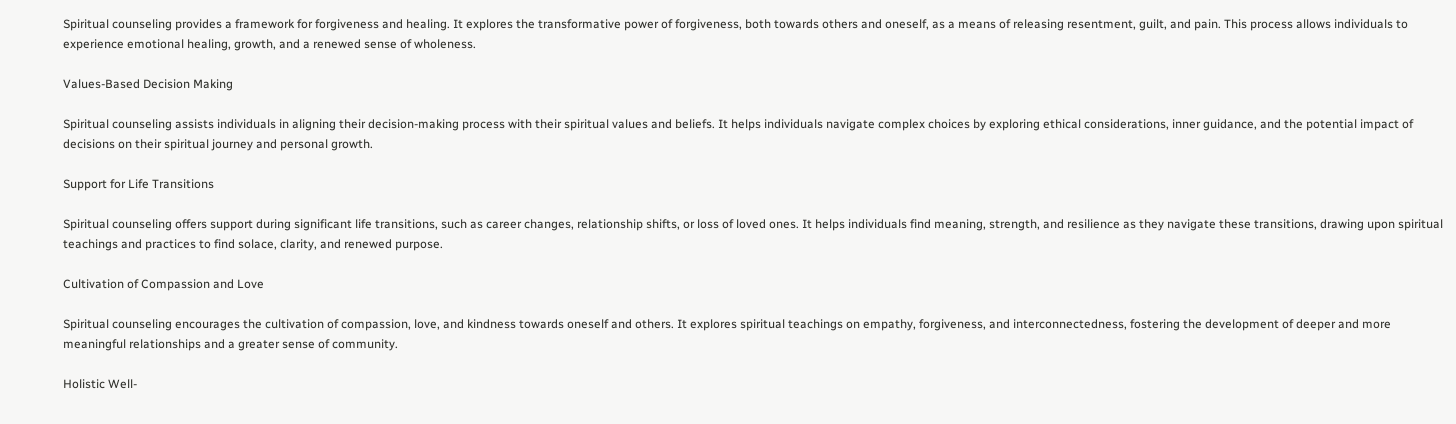Spiritual counseling provides a framework for forgiveness and healing. It explores the transformative power of forgiveness, both towards others and oneself, as a means of releasing resentment, guilt, and pain. This process allows individuals to experience emotional healing, growth, and a renewed sense of wholeness.

Values-Based Decision Making

Spiritual counseling assists individuals in aligning their decision-making process with their spiritual values and beliefs. It helps individuals navigate complex choices by exploring ethical considerations, inner guidance, and the potential impact of decisions on their spiritual journey and personal growth.

Support for Life Transitions

Spiritual counseling offers support during significant life transitions, such as career changes, relationship shifts, or loss of loved ones. It helps individuals find meaning, strength, and resilience as they navigate these transitions, drawing upon spiritual teachings and practices to find solace, clarity, and renewed purpose.

Cultivation of Compassion and Love

Spiritual counseling encourages the cultivation of compassion, love, and kindness towards oneself and others. It explores spiritual teachings on empathy, forgiveness, and interconnectedness, fostering the development of deeper and more meaningful relationships and a greater sense of community.

Holistic Well-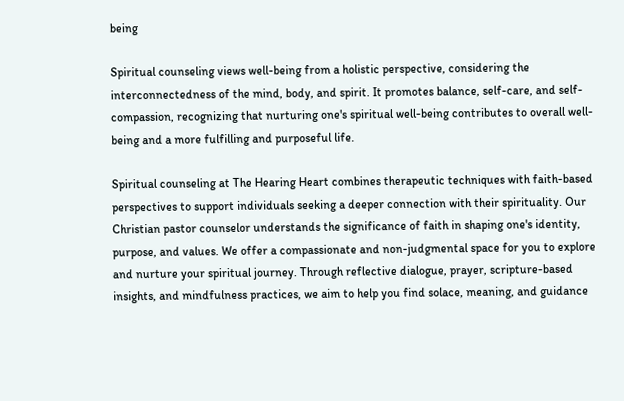being

Spiritual counseling views well-being from a holistic perspective, considering the interconnectedness of the mind, body, and spirit. It promotes balance, self-care, and self-compassion, recognizing that nurturing one's spiritual well-being contributes to overall well-being and a more fulfilling and purposeful life.

Spiritual counseling at The Hearing Heart combines therapeutic techniques with faith-based perspectives to support individuals seeking a deeper connection with their spirituality. Our Christian pastor counselor understands the significance of faith in shaping one's identity, purpose, and values. We offer a compassionate and non-judgmental space for you to explore and nurture your spiritual journey. Through reflective dialogue, prayer, scripture-based insights, and mindfulness practices, we aim to help you find solace, meaning, and guidance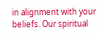in alignment with your beliefs. Our spiritual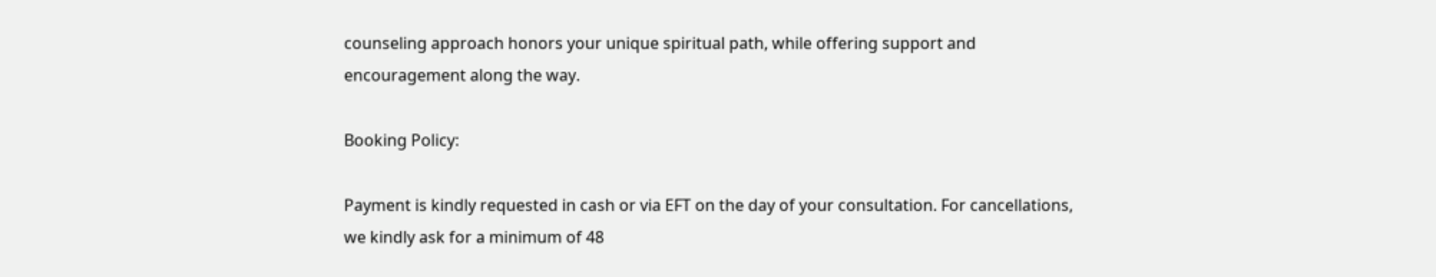counseling approach honors your unique spiritual path, while offering support and encouragement along the way.

Booking Policy:

Payment is kindly requested in cash or via EFT on the day of your consultation. For cancellations, we kindly ask for a minimum of 48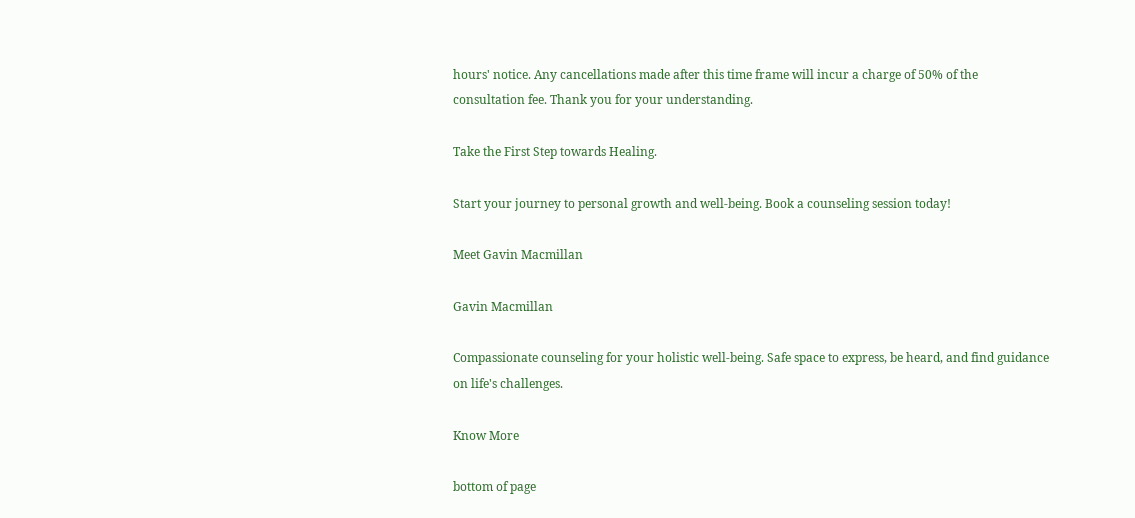hours' notice. Any cancellations made after this time frame will incur a charge of 50% of the consultation fee. Thank you for your understanding.

Take the First Step towards Healing.

Start your journey to personal growth and well-being. Book a counseling session today!

Meet Gavin Macmillan

Gavin Macmillan

Compassionate counseling for your holistic well-being. Safe space to express, be heard, and find guidance on life's challenges.

Know More

bottom of page